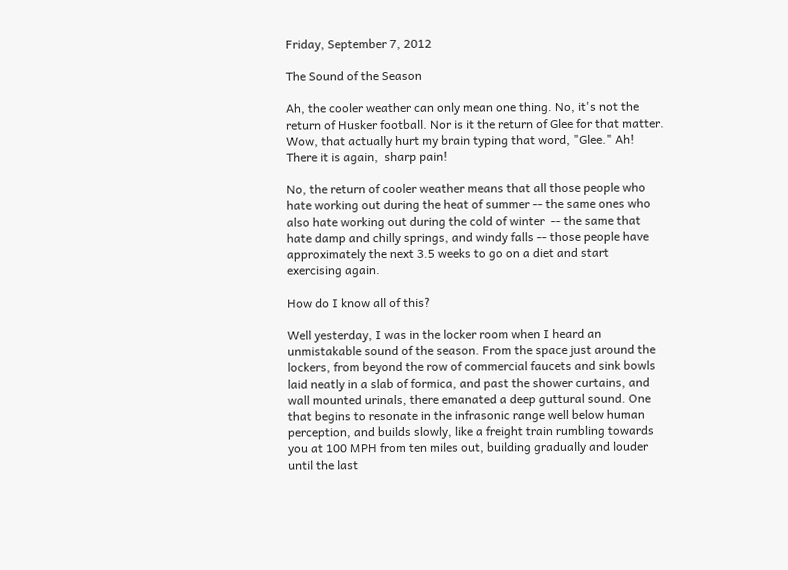Friday, September 7, 2012

The Sound of the Season

Ah, the cooler weather can only mean one thing. No, it's not the return of Husker football. Nor is it the return of Glee for that matter. Wow, that actually hurt my brain typing that word, "Glee." Ah! There it is again,  sharp pain!

No, the return of cooler weather means that all those people who hate working out during the heat of summer -- the same ones who also hate working out during the cold of winter  -- the same that hate damp and chilly springs, and windy falls -- those people have approximately the next 3.5 weeks to go on a diet and start exercising again.

How do I know all of this?

Well yesterday, I was in the locker room when I heard an unmistakable sound of the season. From the space just around the lockers, from beyond the row of commercial faucets and sink bowls laid neatly in a slab of formica, and past the shower curtains, and wall mounted urinals, there emanated a deep guttural sound. One that begins to resonate in the infrasonic range well below human perception, and builds slowly, like a freight train rumbling towards you at 100 MPH from ten miles out, building gradually and louder until the last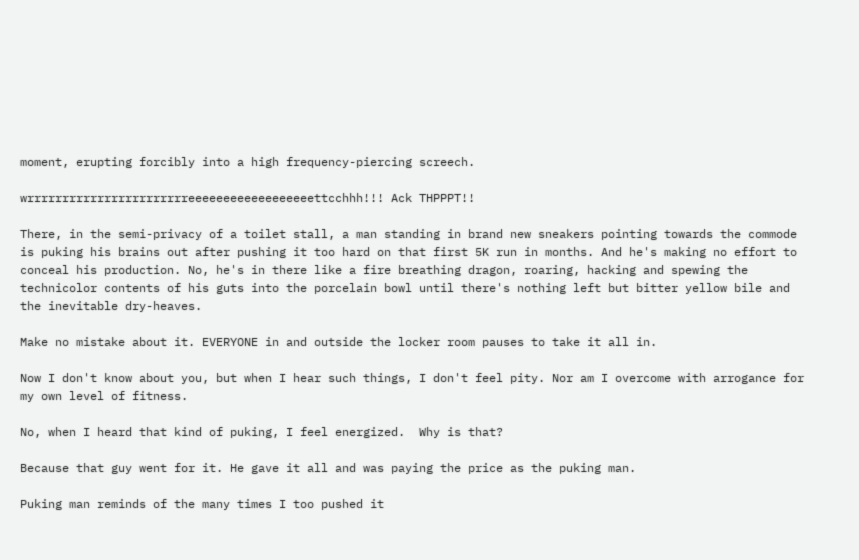moment, erupting forcibly into a high frequency-piercing screech.

wrrrrrrrrrrrrrrrrrrrrrrreeeeeeeeeeeeeeeeeettcchhh!!! Ack THPPPT!!

There, in the semi-privacy of a toilet stall, a man standing in brand new sneakers pointing towards the commode is puking his brains out after pushing it too hard on that first 5K run in months. And he's making no effort to conceal his production. No, he's in there like a fire breathing dragon, roaring, hacking and spewing the technicolor contents of his guts into the porcelain bowl until there's nothing left but bitter yellow bile and the inevitable dry-heaves.

Make no mistake about it. EVERYONE in and outside the locker room pauses to take it all in.

Now I don't know about you, but when I hear such things, I don't feel pity. Nor am I overcome with arrogance for my own level of fitness.

No, when I heard that kind of puking, I feel energized.  Why is that?

Because that guy went for it. He gave it all and was paying the price as the puking man.

Puking man reminds of the many times I too pushed it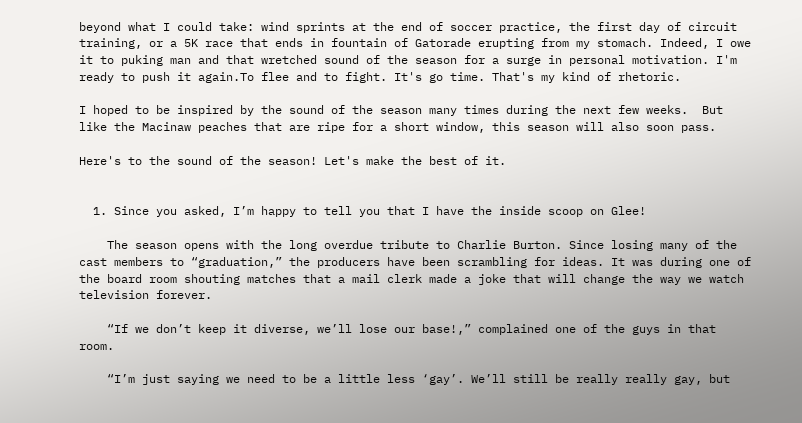beyond what I could take: wind sprints at the end of soccer practice, the first day of circuit training, or a 5K race that ends in fountain of Gatorade erupting from my stomach. Indeed, I owe it to puking man and that wretched sound of the season for a surge in personal motivation. I'm ready to push it again.To flee and to fight. It's go time. That's my kind of rhetoric.

I hoped to be inspired by the sound of the season many times during the next few weeks.  But like the Macinaw peaches that are ripe for a short window, this season will also soon pass.

Here's to the sound of the season! Let's make the best of it.


  1. Since you asked, I’m happy to tell you that I have the inside scoop on Glee!

    The season opens with the long overdue tribute to Charlie Burton. Since losing many of the cast members to “graduation,” the producers have been scrambling for ideas. It was during one of the board room shouting matches that a mail clerk made a joke that will change the way we watch television forever.

    “If we don’t keep it diverse, we’ll lose our base!,” complained one of the guys in that room.

    “I’m just saying we need to be a little less ‘gay’. We’ll still be really really gay, but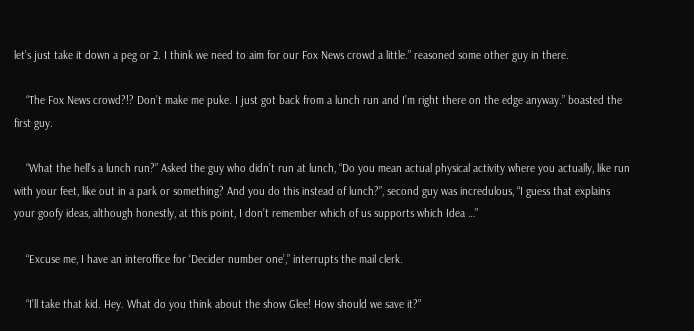let’s just take it down a peg or 2. I think we need to aim for our Fox News crowd a little.” reasoned some other guy in there.

    “The Fox News crowd?!? Don’t make me puke. I just got back from a lunch run and I’m right there on the edge anyway.” boasted the first guy.

    “What the hell’s a lunch run?” Asked the guy who didn’t run at lunch, “Do you mean actual physical activity where you actually, like run with your feet, like out in a park or something? And you do this instead of lunch?”, second guy was incredulous, “I guess that explains your goofy ideas, although honestly, at this point, I don’t remember which of us supports which Idea …”

    “Excuse me, I have an interoffice for ‘Decider number one’,” interrupts the mail clerk.

    “I’ll take that kid. Hey. What do you think about the show Glee! How should we save it?”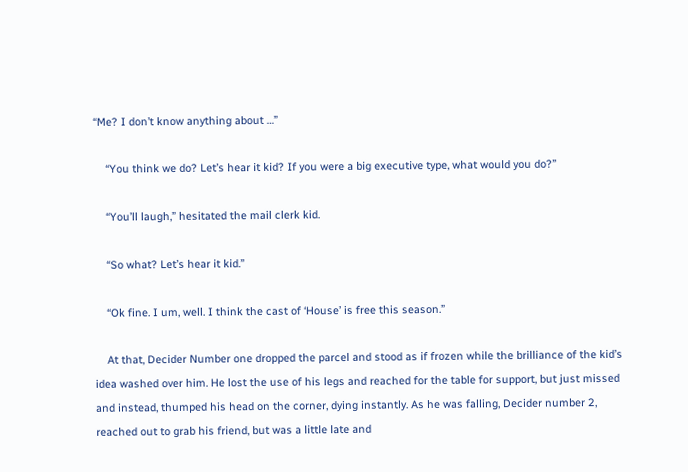“Me? I don’t know anything about …”

    “You think we do? Let’s hear it kid? If you were a big executive type, what would you do?”

    “You’ll laugh,” hesitated the mail clerk kid.

    “So what? Let’s hear it kid.”

    “Ok fine. I um, well. I think the cast of ‘House’ is free this season.”

    At that, Decider Number one dropped the parcel and stood as if frozen while the brilliance of the kid’s idea washed over him. He lost the use of his legs and reached for the table for support, but just missed and instead, thumped his head on the corner, dying instantly. As he was falling, Decider number 2, reached out to grab his friend, but was a little late and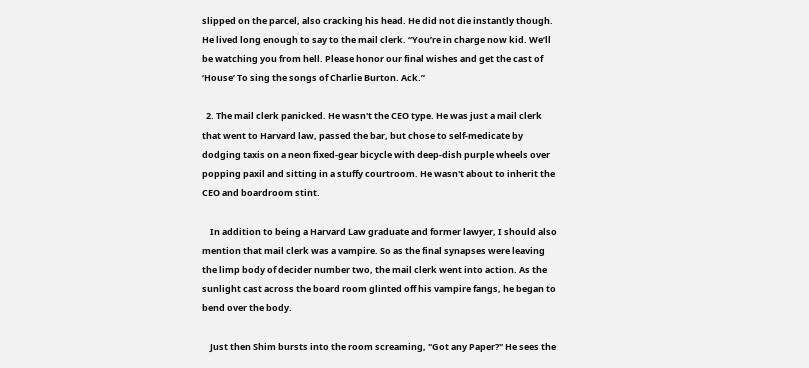slipped on the parcel, also cracking his head. He did not die instantly though. He lived long enough to say to the mail clerk. “You’re in charge now kid. We’ll be watching you from hell. Please honor our final wishes and get the cast of ‘House’ To sing the songs of Charlie Burton. Ack.”

  2. The mail clerk panicked. He wasn't the CEO type. He was just a mail clerk that went to Harvard law, passed the bar, but chose to self-medicate by dodging taxis on a neon fixed-gear bicycle with deep-dish purple wheels over popping paxil and sitting in a stuffy courtroom. He wasn't about to inherit the CEO and boardroom stint.

    In addition to being a Harvard Law graduate and former lawyer, I should also mention that mail clerk was a vampire. So as the final synapses were leaving the limp body of decider number two, the mail clerk went into action. As the sunlight cast across the board room glinted off his vampire fangs, he began to bend over the body.

    Just then Shim bursts into the room screaming, "Got any Paper?" He sees the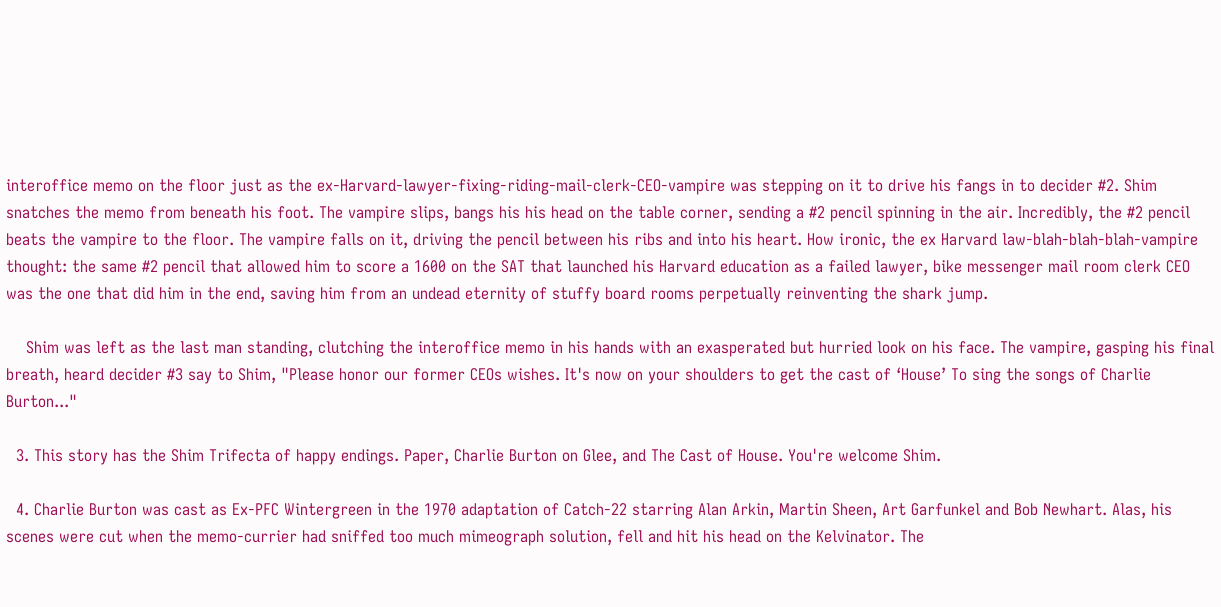interoffice memo on the floor just as the ex-Harvard-lawyer-fixing-riding-mail-clerk-CEO-vampire was stepping on it to drive his fangs in to decider #2. Shim snatches the memo from beneath his foot. The vampire slips, bangs his his head on the table corner, sending a #2 pencil spinning in the air. Incredibly, the #2 pencil beats the vampire to the floor. The vampire falls on it, driving the pencil between his ribs and into his heart. How ironic, the ex Harvard law-blah-blah-blah-vampire thought: the same #2 pencil that allowed him to score a 1600 on the SAT that launched his Harvard education as a failed lawyer, bike messenger mail room clerk CEO was the one that did him in the end, saving him from an undead eternity of stuffy board rooms perpetually reinventing the shark jump.

    Shim was left as the last man standing, clutching the interoffice memo in his hands with an exasperated but hurried look on his face. The vampire, gasping his final breath, heard decider #3 say to Shim, "Please honor our former CEOs wishes. It's now on your shoulders to get the cast of ‘House’ To sing the songs of Charlie Burton..."

  3. This story has the Shim Trifecta of happy endings. Paper, Charlie Burton on Glee, and The Cast of House. You're welcome Shim.

  4. Charlie Burton was cast as Ex-PFC Wintergreen in the 1970 adaptation of Catch-22 starring Alan Arkin, Martin Sheen, Art Garfunkel and Bob Newhart. Alas, his scenes were cut when the memo-currier had sniffed too much mimeograph solution, fell and hit his head on the Kelvinator. The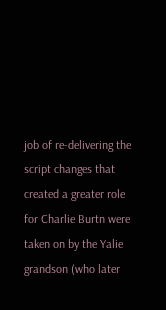job of re-delivering the script changes that created a greater role for Charlie Burtn were taken on by the Yalie grandson (who later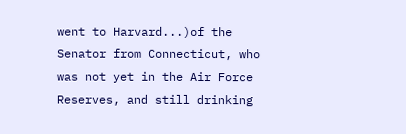went to Harvard...)of the Senator from Connecticut, who was not yet in the Air Force Reserves, and still drinking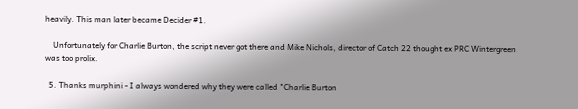heavily. This man later became Decider #1.

    Unfortunately for Charlie Burton, the script never got there and Mike Nichols, director of Catch 22 thought ex PRC Wintergreen was too prolix.

  5. Thanks murphini - I always wondered why they were called "Charlie Burton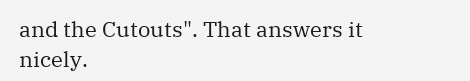and the Cutouts". That answers it nicely.